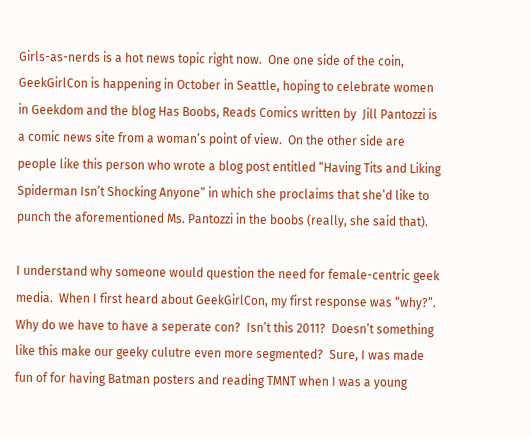Girls-as-nerds is a hot news topic right now.  One one side of the coin, GeekGirlCon is happening in October in Seattle, hoping to celebrate women in Geekdom and the blog Has Boobs, Reads Comics written by  Jill Pantozzi is a comic news site from a woman’s point of view.  On the other side are people like this person who wrote a blog post entitled “Having Tits and Liking Spiderman Isn’t Shocking Anyone” in which she proclaims that she’d like to punch the aforementioned Ms. Pantozzi in the boobs (really, she said that).

I understand why someone would question the need for female-centric geek media.  When I first heard about GeekGirlCon, my first response was “why?”.   Why do we have to have a seperate con?  Isn’t this 2011?  Doesn’t something like this make our geeky culutre even more segmented?  Sure, I was made fun of for having Batman posters and reading TMNT when I was a young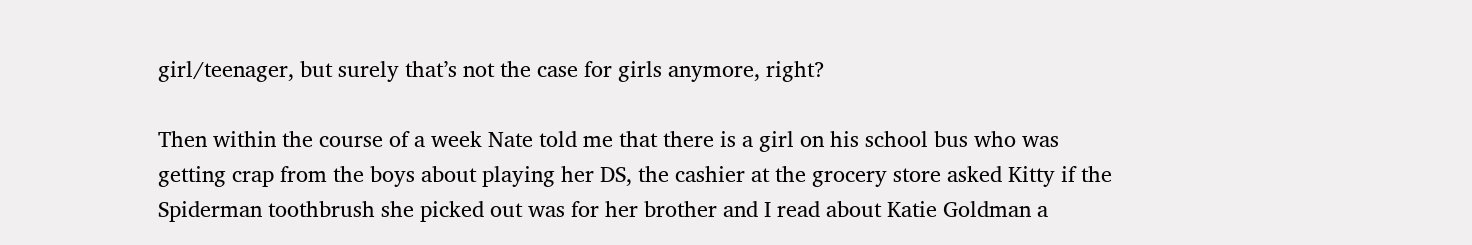girl/teenager, but surely that’s not the case for girls anymore, right?

Then within the course of a week Nate told me that there is a girl on his school bus who was getting crap from the boys about playing her DS, the cashier at the grocery store asked Kitty if the Spiderman toothbrush she picked out was for her brother and I read about Katie Goldman a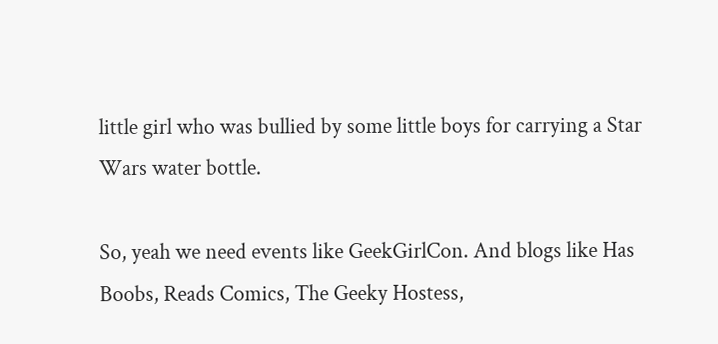little girl who was bullied by some little boys for carrying a Star Wars water bottle.

So, yeah we need events like GeekGirlCon. And blogs like Has Boobs, Reads Comics, The Geeky Hostess,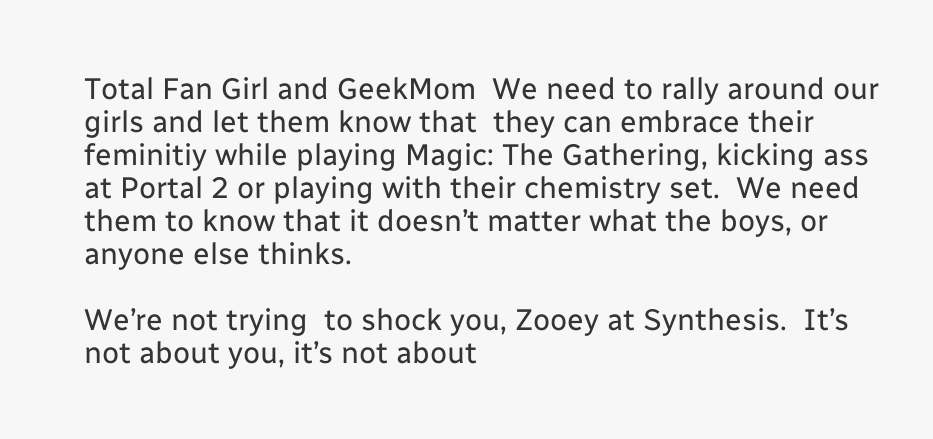Total Fan Girl and GeekMom  We need to rally around our girls and let them know that  they can embrace their feminitiy while playing Magic: The Gathering, kicking ass at Portal 2 or playing with their chemistry set.  We need them to know that it doesn’t matter what the boys, or anyone else thinks.

We’re not trying  to shock you, Zooey at Synthesis.  It’s not about you, it’s not about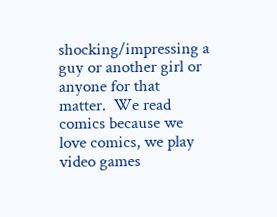shocking/impressing a guy or another girl or anyone for that matter.  We read comics because we love comics, we play video games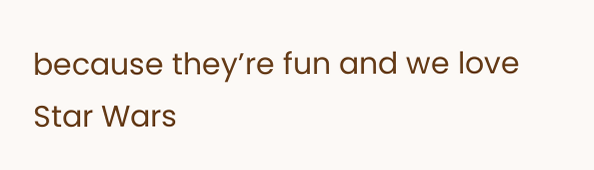because they’re fun and we love Star Wars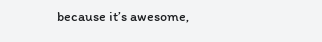because it’s awesome,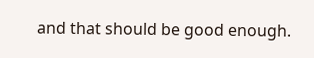and that should be good enough.